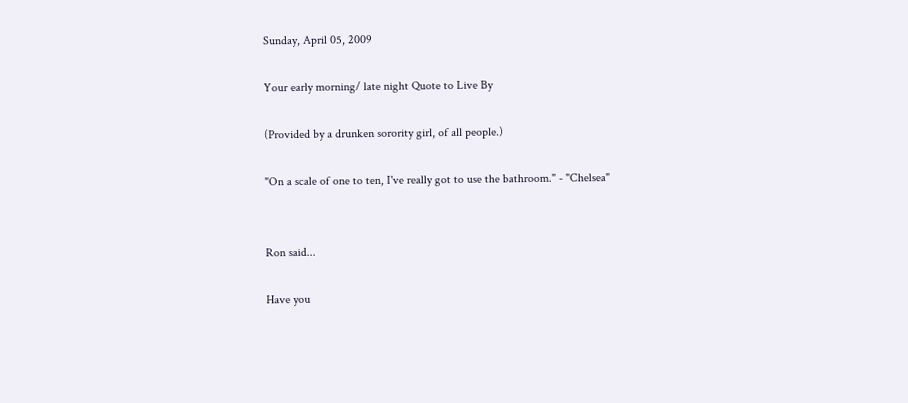Sunday, April 05, 2009

Your early morning/ late night Quote to Live By

(Provided by a drunken sorority girl, of all people.)

"On a scale of one to ten, I've really got to use the bathroom." - "Chelsea"


Ron said...

Have you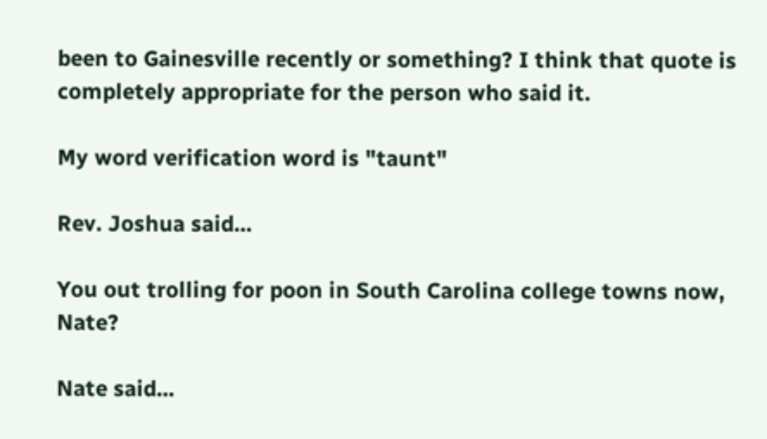been to Gainesville recently or something? I think that quote is completely appropriate for the person who said it.

My word verification word is "taunt"

Rev. Joshua said...

You out trolling for poon in South Carolina college towns now, Nate?

Nate said...